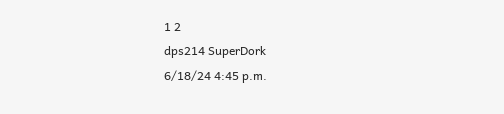1 2
dps214 SuperDork
6/18/24 4:45 p.m.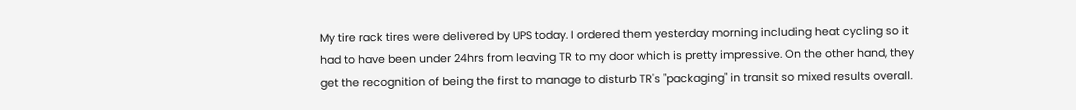My tire rack tires were delivered by UPS today. I ordered them yesterday morning including heat cycling so it had to have been under 24hrs from leaving TR to my door which is pretty impressive. On the other hand, they get the recognition of being the first to manage to disturb TR's "packaging" in transit so mixed results overall.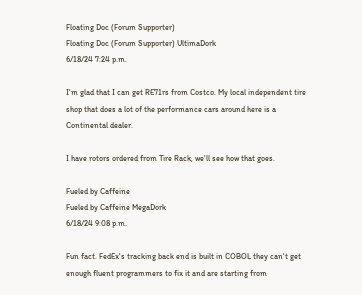Floating Doc (Forum Supporter)
Floating Doc (Forum Supporter) UltimaDork
6/18/24 7:24 p.m.

I'm glad that I can get RE71rs from Costco. My local independent tire shop that does a lot of the performance cars around here is a Continental dealer.

I have rotors ordered from Tire Rack, we'll see how that goes.

Fueled by Caffeine
Fueled by Caffeine MegaDork
6/18/24 9:08 p.m.

Fun fact. FedEx's tracking back end is built in COBOL they can't get enough fluent programmers to fix it and are starting from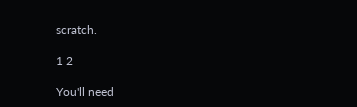scratch.

1 2

You'll need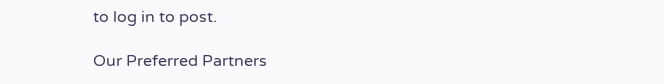to log in to post.

Our Preferred Partners